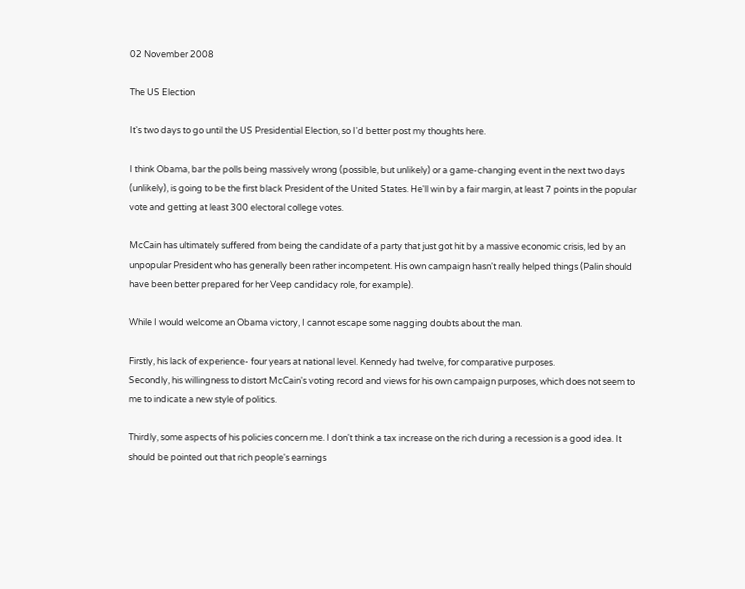02 November 2008

The US Election

It's two days to go until the US Presidential Election, so I'd better post my thoughts here.

I think Obama, bar the polls being massively wrong (possible, but unlikely) or a game-changing event in the next two days (unlikely), is going to be the first black President of the United States. He'll win by a fair margin, at least 7 points in the popular vote and getting at least 300 electoral college votes.

McCain has ultimately suffered from being the candidate of a party that just got hit by a massive economic crisis, led by an unpopular President who has generally been rather incompetent. His own campaign hasn't really helped things (Palin should have been better prepared for her Veep candidacy role, for example).

While I would welcome an Obama victory, I cannot escape some nagging doubts about the man.

Firstly, his lack of experience- four years at national level. Kennedy had twelve, for comparative purposes.
Secondly, his willingness to distort McCain's voting record and views for his own campaign purposes, which does not seem to me to indicate a new style of politics.

Thirdly, some aspects of his policies concern me. I don't think a tax increase on the rich during a recession is a good idea. It should be pointed out that rich people's earnings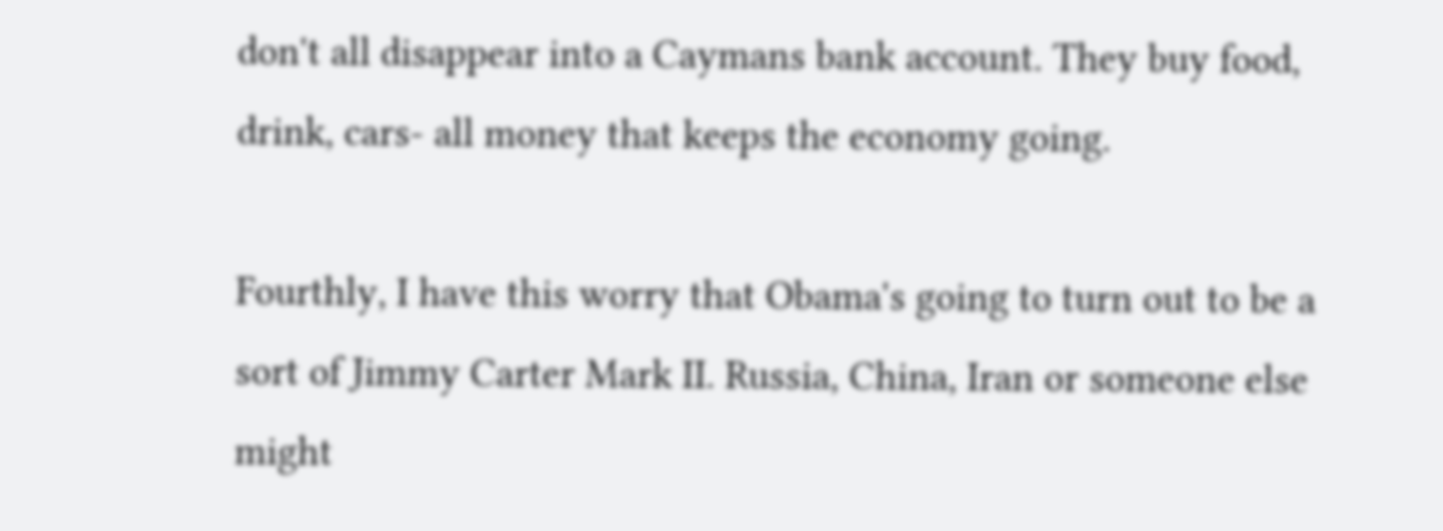don't all disappear into a Caymans bank account. They buy food, drink, cars- all money that keeps the economy going.

Fourthly, I have this worry that Obama's going to turn out to be a sort of Jimmy Carter Mark II. Russia, China, Iran or someone else might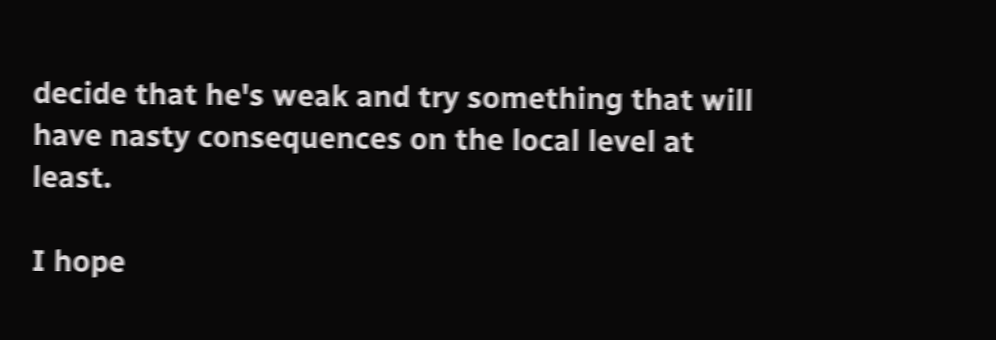decide that he's weak and try something that will have nasty consequences on the local level at least.

I hope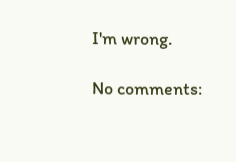I'm wrong.

No comments: